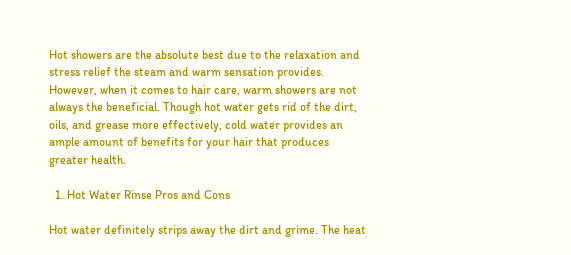Hot showers are the absolute best due to the relaxation and stress relief the steam and warm sensation provides. However, when it comes to hair care, warm showers are not always the beneficial. Though hot water gets rid of the dirt, oils, and grease more effectively, cold water provides an ample amount of benefits for your hair that produces greater health.

  1. Hot Water Rinse Pros and Cons

Hot water definitely strips away the dirt and grime. The heat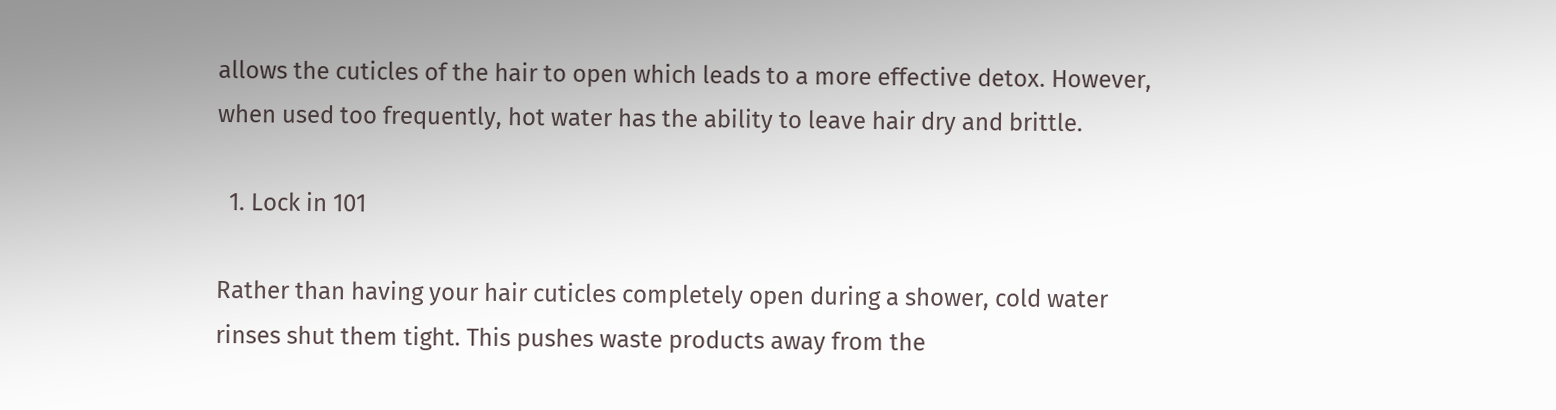allows the cuticles of the hair to open which leads to a more effective detox. However, when used too frequently, hot water has the ability to leave hair dry and brittle.

  1. Lock in 101

Rather than having your hair cuticles completely open during a shower, cold water rinses shut them tight. This pushes waste products away from the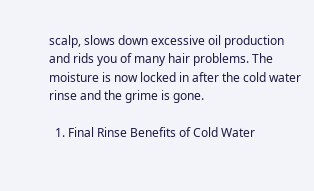scalp, slows down excessive oil production and rids you of many hair problems. The moisture is now locked in after the cold water rinse and the grime is gone.

  1. Final Rinse Benefits of Cold Water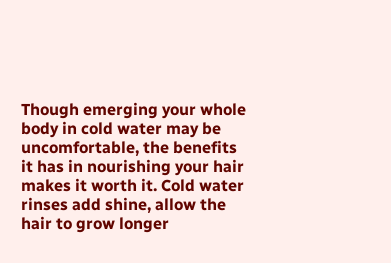Though emerging your whole body in cold water may be uncomfortable, the benefits it has in nourishing your hair makes it worth it. Cold water rinses add shine, allow the hair to grow longer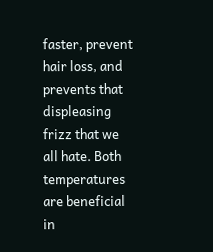faster, prevent hair loss, and prevents that displeasing frizz that we all hate. Both temperatures are beneficial in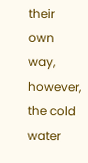their own way, however, the cold water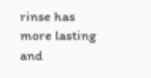rinse has more lasting and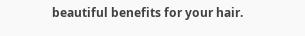beautiful benefits for your hair.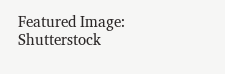Featured Image: Shutterstock